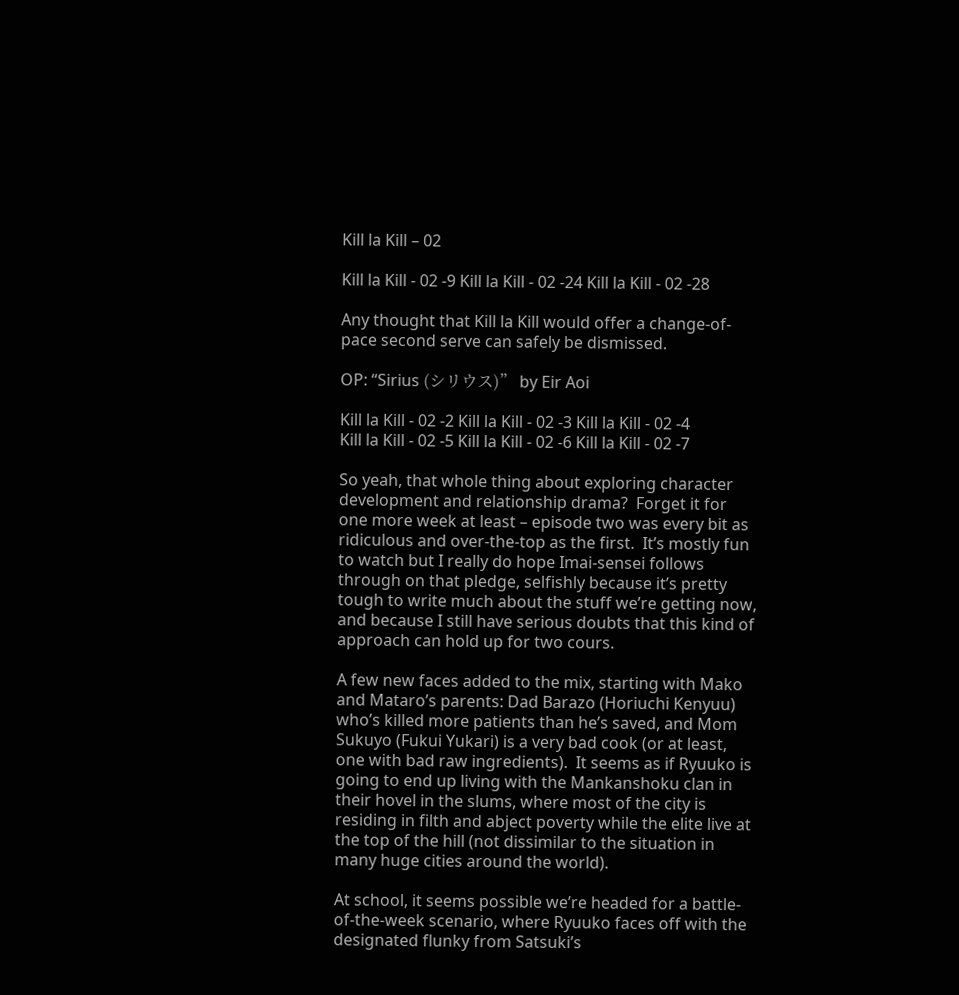Kill la Kill – 02

Kill la Kill - 02 -9 Kill la Kill - 02 -24 Kill la Kill - 02 -28

Any thought that Kill la Kill would offer a change-of-pace second serve can safely be dismissed.

OP: “Sirius (シリウス)” by Eir Aoi

Kill la Kill - 02 -2 Kill la Kill - 02 -3 Kill la Kill - 02 -4
Kill la Kill - 02 -5 Kill la Kill - 02 -6 Kill la Kill - 02 -7

So yeah, that whole thing about exploring character development and relationship drama?  Forget it for one more week at least – episode two was every bit as ridiculous and over-the-top as the first.  It’s mostly fun to watch but I really do hope Imai-sensei follows through on that pledge, selfishly because it’s pretty tough to write much about the stuff we’re getting now, and because I still have serious doubts that this kind of approach can hold up for two cours.

A few new faces added to the mix, starting with Mako and Mataro’s parents: Dad Barazo (Horiuchi Kenyuu) who’s killed more patients than he’s saved, and Mom Sukuyo (Fukui Yukari) is a very bad cook (or at least, one with bad raw ingredients).  It seems as if Ryuuko is going to end up living with the Mankanshoku clan in their hovel in the slums, where most of the city is residing in filth and abject poverty while the elite live at the top of the hill (not dissimilar to the situation in many huge cities around the world).

At school, it seems possible we’re headed for a battle-of-the-week scenario, where Ryuuko faces off with the designated flunky from Satsuki’s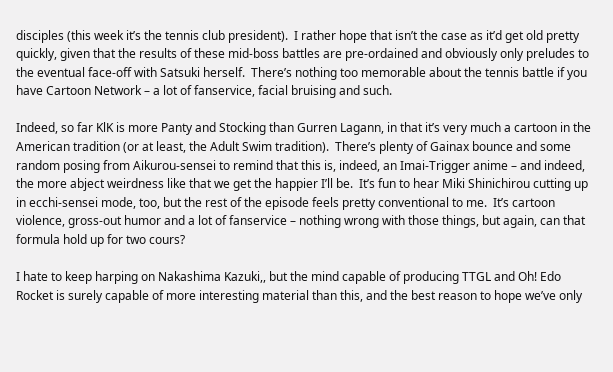disciples (this week it’s the tennis club president).  I rather hope that isn’t the case as it’d get old pretty quickly, given that the results of these mid-boss battles are pre-ordained and obviously only preludes to the eventual face-off with Satsuki herself.  There’s nothing too memorable about the tennis battle if you have Cartoon Network – a lot of fanservice, facial bruising and such.

Indeed, so far KlK is more Panty and Stocking than Gurren Lagann, in that it’s very much a cartoon in the American tradition (or at least, the Adult Swim tradition).  There’s plenty of Gainax bounce and some random posing from Aikurou-sensei to remind that this is, indeed, an Imai-Trigger anime – and indeed, the more abject weirdness like that we get the happier I’ll be.  It’s fun to hear Miki Shinichirou cutting up in ecchi-sensei mode, too, but the rest of the episode feels pretty conventional to me.  It’s cartoon violence, gross-out humor and a lot of fanservice – nothing wrong with those things, but again, can that formula hold up for two cours?

I hate to keep harping on Nakashima Kazuki,, but the mind capable of producing TTGL and Oh! Edo Rocket is surely capable of more interesting material than this, and the best reason to hope we’ve only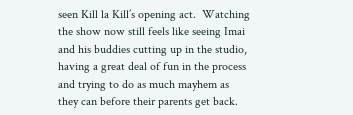seen Kill la Kill’s opening act.  Watching the show now still feels like seeing Imai and his buddies cutting up in the studio, having a great deal of fun in the process and trying to do as much mayhem as they can before their parents get back.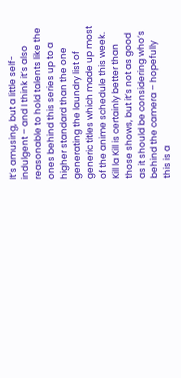It’s amusing, but a little self-indulgent – and I think it’s also reasonable to hold talents like the ones behind this series up to a higher standard than the one generating the laundry list of generic titles which made up most of the anime schedule this week.  Kill la Kill is certainly better than those shows, but it’s not as good as it should be considering who’s behind the camera – hopefully this is a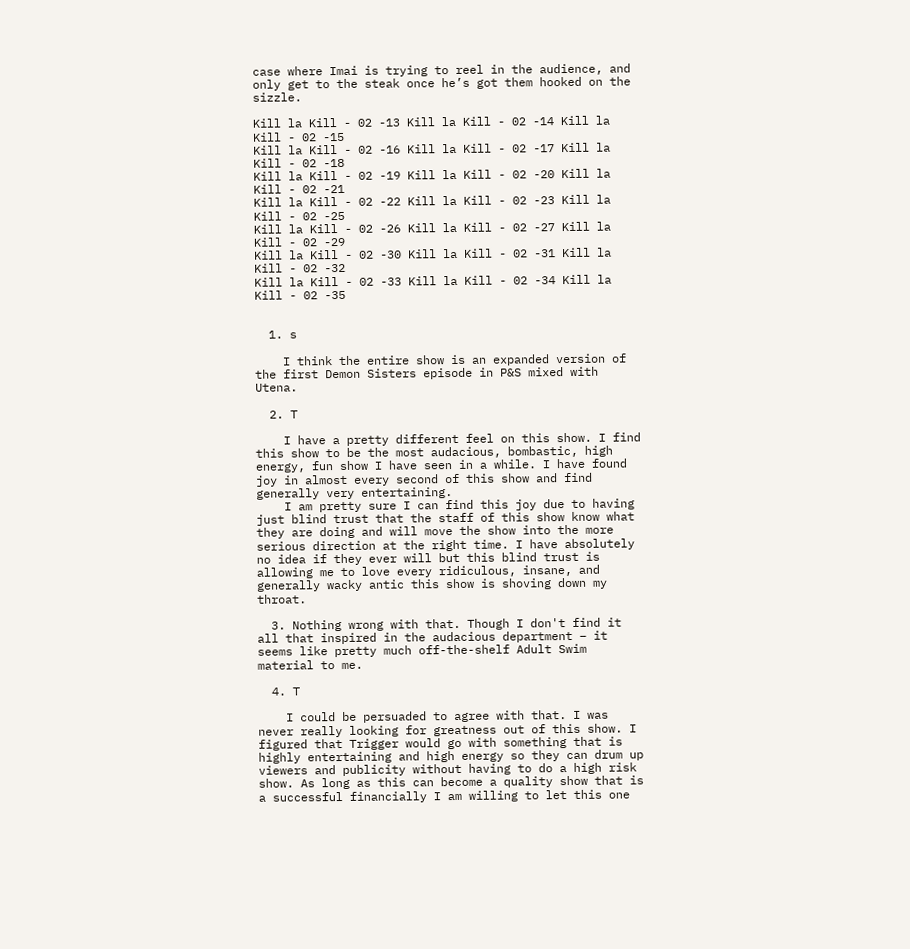case where Imai is trying to reel in the audience, and only get to the steak once he’s got them hooked on the sizzle.

Kill la Kill - 02 -13 Kill la Kill - 02 -14 Kill la Kill - 02 -15
Kill la Kill - 02 -16 Kill la Kill - 02 -17 Kill la Kill - 02 -18
Kill la Kill - 02 -19 Kill la Kill - 02 -20 Kill la Kill - 02 -21
Kill la Kill - 02 -22 Kill la Kill - 02 -23 Kill la Kill - 02 -25
Kill la Kill - 02 -26 Kill la Kill - 02 -27 Kill la Kill - 02 -29
Kill la Kill - 02 -30 Kill la Kill - 02 -31 Kill la Kill - 02 -32
Kill la Kill - 02 -33 Kill la Kill - 02 -34 Kill la Kill - 02 -35


  1. s

    I think the entire show is an expanded version of the first Demon Sisters episode in P&S mixed with Utena.

  2. T

    I have a pretty different feel on this show. I find this show to be the most audacious, bombastic, high energy, fun show I have seen in a while. I have found joy in almost every second of this show and find generally very entertaining.
    I am pretty sure I can find this joy due to having just blind trust that the staff of this show know what they are doing and will move the show into the more serious direction at the right time. I have absolutely no idea if they ever will but this blind trust is allowing me to love every ridiculous, insane, and generally wacky antic this show is shoving down my throat.

  3. Nothing wrong with that. Though I don't find it all that inspired in the audacious department – it seems like pretty much off-the-shelf Adult Swim material to me.

  4. T

    I could be persuaded to agree with that. I was never really looking for greatness out of this show. I figured that Trigger would go with something that is highly entertaining and high energy so they can drum up viewers and publicity without having to do a high risk show. As long as this can become a quality show that is a successful financially I am willing to let this one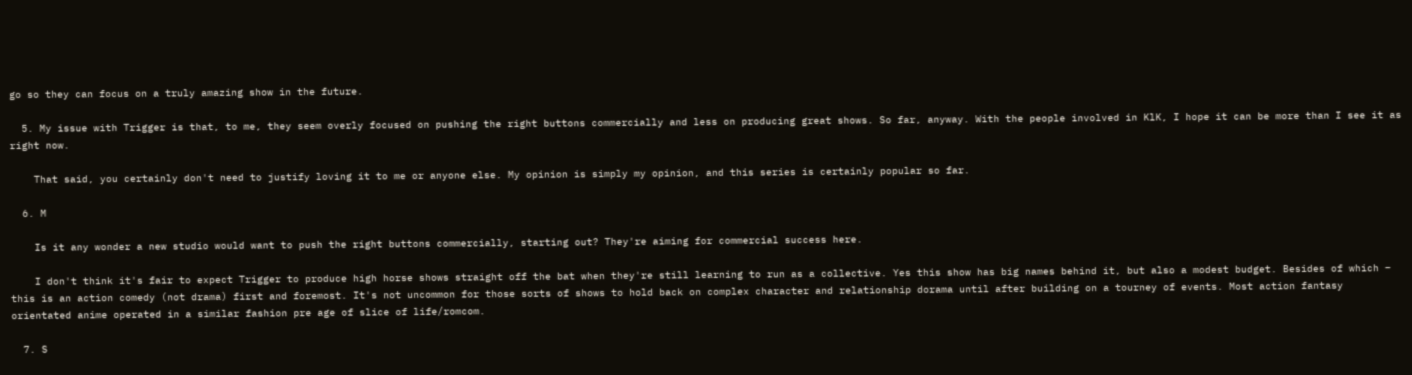go so they can focus on a truly amazing show in the future.

  5. My issue with Trigger is that, to me, they seem overly focused on pushing the right buttons commercially and less on producing great shows. So far, anyway. With the people involved in KlK, I hope it can be more than I see it as right now.

    That said, you certainly don't need to justify loving it to me or anyone else. My opinion is simply my opinion, and this series is certainly popular so far.

  6. M

    Is it any wonder a new studio would want to push the right buttons commercially, starting out? They're aiming for commercial success here.

    I don't think it's fair to expect Trigger to produce high horse shows straight off the bat when they're still learning to run as a collective. Yes this show has big names behind it, but also a modest budget. Besides of which – this is an action comedy (not drama) first and foremost. It's not uncommon for those sorts of shows to hold back on complex character and relationship dorama until after building on a tourney of events. Most action fantasy orientated anime operated in a similar fashion pre age of slice of life/romcom.

  7. S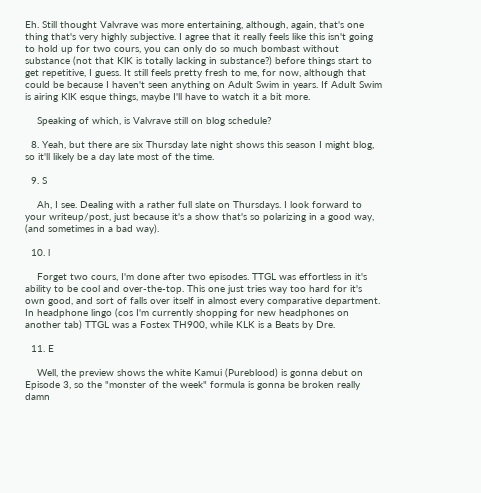Eh. Still thought Valvrave was more entertaining, although, again, that's one thing that's very highly subjective. I agree that it really feels like this isn't going to hold up for two cours, you can only do so much bombast without substance (not that KlK is totally lacking in substance?) before things start to get repetitive, I guess. It still feels pretty fresh to me, for now, although that could be because I haven't seen anything on Adult Swim in years. If Adult Swim is airing KlK esque things, maybe I'll have to watch it a bit more.

    Speaking of which, is Valvrave still on blog schedule?

  8. Yeah, but there are six Thursday late night shows this season I might blog, so it'll likely be a day late most of the time.

  9. S

    Ah, I see. Dealing with a rather full slate on Thursdays. I look forward to your writeup/post, just because it's a show that's so polarizing in a good way, (and sometimes in a bad way).

  10. l

    Forget two cours, I'm done after two episodes. TTGL was effortless in it's ability to be cool and over-the-top. This one just tries way too hard for it's own good, and sort of falls over itself in almost every comparative department. In headphone lingo (cos I'm currently shopping for new headphones on another tab) TTGL was a Fostex TH900, while KLK is a Beats by Dre.

  11. E

    Well, the preview shows the white Kamui (Pureblood) is gonna debut on Episode 3, so the "monster of the week" formula is gonna be broken really damn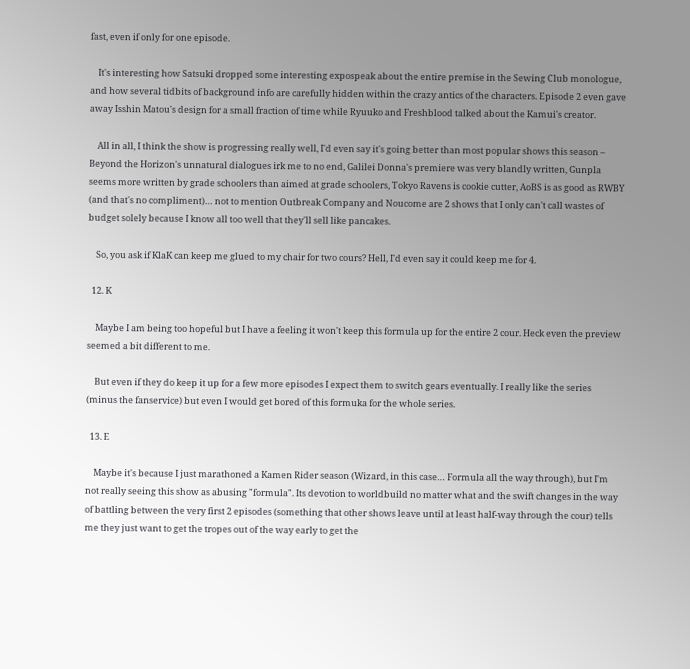fast, even if only for one episode.

    It's interesting how Satsuki dropped some interesting expospeak about the entire premise in the Sewing Club monologue, and how several tidbits of background info are carefully hidden within the crazy antics of the characters. Episode 2 even gave away Isshin Matou's design for a small fraction of time while Ryuuko and Freshblood talked about the Kamui's creator.

    All in all, I think the show is progressing really well, I'd even say it's going better than most popular shows this season – Beyond the Horizon's unnatural dialogues irk me to no end, Galilei Donna's premiere was very blandly written, Gunpla seems more written by grade schoolers than aimed at grade schoolers, Tokyo Ravens is cookie cutter, AoBS is as good as RWBY (and that's no compliment)… not to mention Outbreak Company and Noucome are 2 shows that I only can't call wastes of budget solely because I know all too well that they'll sell like pancakes.

    So, you ask if KlaK can keep me glued to my chair for two cours? Hell, I'd even say it could keep me for 4.

  12. K

    Maybe I am being too hopeful but I have a feeling it won't keep this formula up for the entire 2 cour. Heck even the preview seemed a bit different to me.

    But even if they do keep it up for a few more episodes I expect them to switch gears eventually. I really like the series (minus the fanservice) but even I would get bored of this formuka for the whole series.

  13. E

    Maybe it's because I just marathoned a Kamen Rider season (Wizard, in this case… Formula all the way through), but I'm not really seeing this show as abusing "formula". Its devotion to worldbuild no matter what and the swift changes in the way of battling between the very first 2 episodes (something that other shows leave until at least half-way through the cour) tells me they just want to get the tropes out of the way early to get the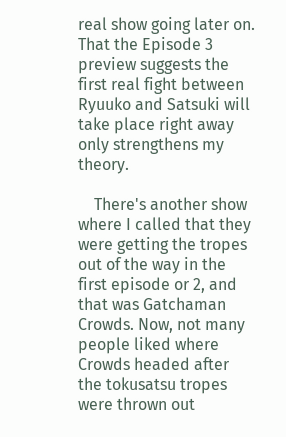real show going later on. That the Episode 3 preview suggests the first real fight between Ryuuko and Satsuki will take place right away only strengthens my theory.

    There's another show where I called that they were getting the tropes out of the way in the first episode or 2, and that was Gatchaman Crowds. Now, not many people liked where Crowds headed after the tokusatsu tropes were thrown out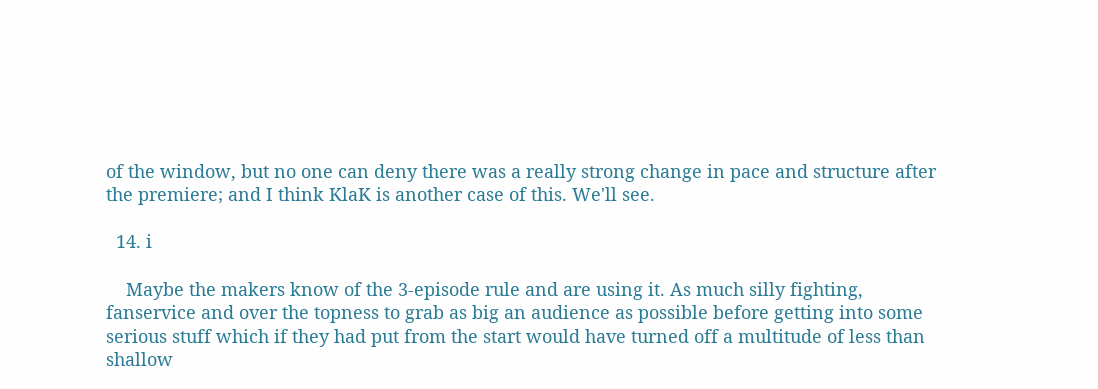of the window, but no one can deny there was a really strong change in pace and structure after the premiere; and I think KlaK is another case of this. We'll see.

  14. i

    Maybe the makers know of the 3-episode rule and are using it. As much silly fighting, fanservice and over the topness to grab as big an audience as possible before getting into some serious stuff which if they had put from the start would have turned off a multitude of less than shallow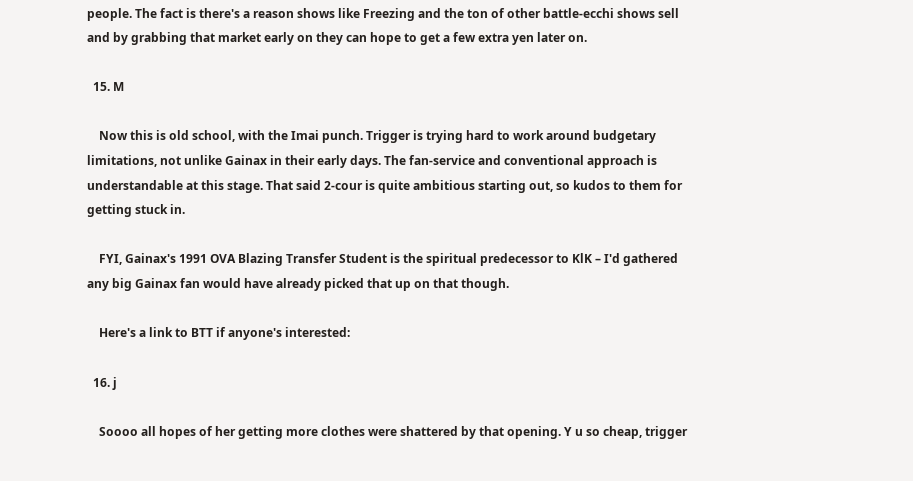people. The fact is there's a reason shows like Freezing and the ton of other battle-ecchi shows sell and by grabbing that market early on they can hope to get a few extra yen later on.

  15. M

    Now this is old school, with the Imai punch. Trigger is trying hard to work around budgetary limitations, not unlike Gainax in their early days. The fan-service and conventional approach is understandable at this stage. That said 2-cour is quite ambitious starting out, so kudos to them for getting stuck in.

    FYI, Gainax's 1991 OVA Blazing Transfer Student is the spiritual predecessor to KlK – I'd gathered any big Gainax fan would have already picked that up on that though.

    Here's a link to BTT if anyone's interested:

  16. j

    Soooo all hopes of her getting more clothes were shattered by that opening. Y u so cheap, trigger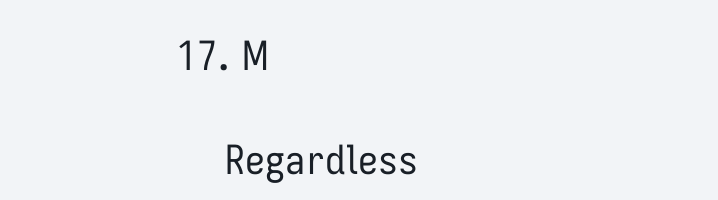17. M

    Regardless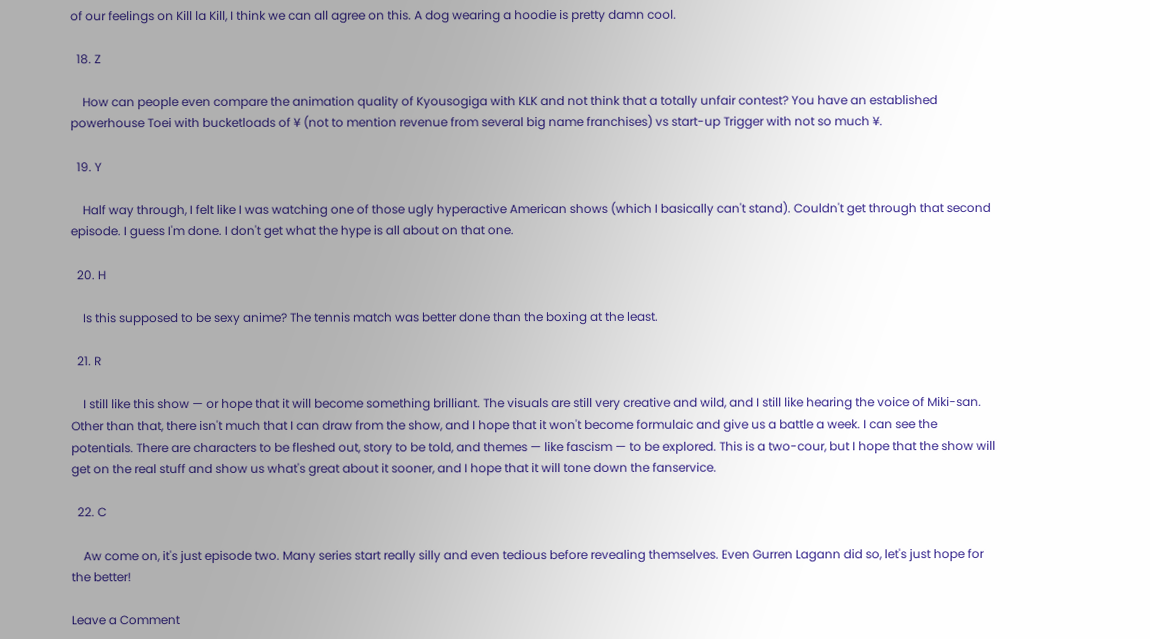of our feelings on Kill la Kill, I think we can all agree on this. A dog wearing a hoodie is pretty damn cool.

  18. Z

    How can people even compare the animation quality of Kyousogiga with KLK and not think that a totally unfair contest? You have an established powerhouse Toei with bucketloads of ¥ (not to mention revenue from several big name franchises) vs start-up Trigger with not so much ¥.

  19. Y

    Half way through, I felt like I was watching one of those ugly hyperactive American shows (which I basically can't stand). Couldn't get through that second episode. I guess I'm done. I don't get what the hype is all about on that one.

  20. H

    Is this supposed to be sexy anime? The tennis match was better done than the boxing at the least.

  21. R

    I still like this show — or hope that it will become something brilliant. The visuals are still very creative and wild, and I still like hearing the voice of Miki-san. Other than that, there isn't much that I can draw from the show, and I hope that it won't become formulaic and give us a battle a week. I can see the potentials. There are characters to be fleshed out, story to be told, and themes — like fascism — to be explored. This is a two-cour, but I hope that the show will get on the real stuff and show us what's great about it sooner, and I hope that it will tone down the fanservice.

  22. C

    Aw come on, it's just episode two. Many series start really silly and even tedious before revealing themselves. Even Gurren Lagann did so, let's just hope for the better!

Leave a Comment